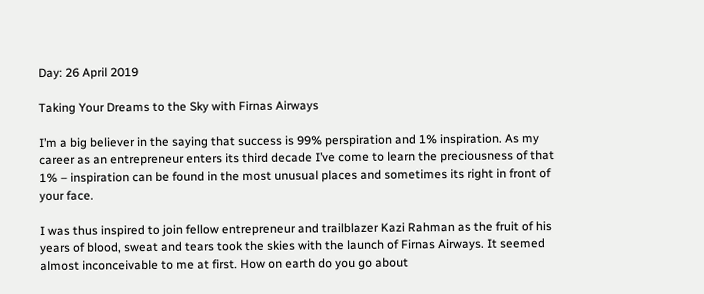Day: 26 April 2019

Taking Your Dreams to the Sky with Firnas Airways

I’m a big believer in the saying that success is 99% perspiration and 1% inspiration. As my career as an entrepreneur enters its third decade I’ve come to learn the preciousness of that 1% – inspiration can be found in the most unusual places and sometimes its right in front of your face.

I was thus inspired to join fellow entrepreneur and trailblazer Kazi Rahman as the fruit of his years of blood, sweat and tears took the skies with the launch of Firnas Airways. It seemed almost inconceivable to me at first. How on earth do you go about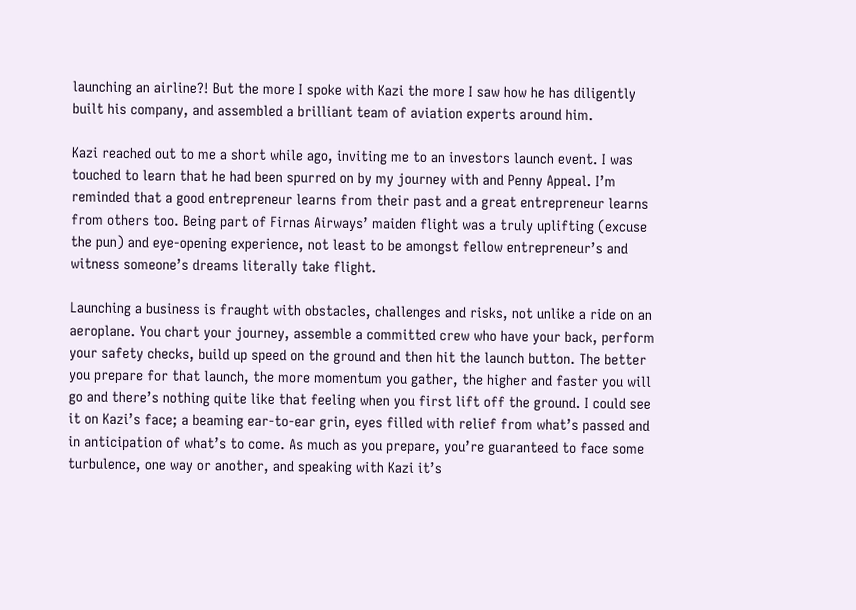launching an airline?! But the more I spoke with Kazi the more I saw how he has diligently built his company, and assembled a brilliant team of aviation experts around him.

Kazi reached out to me a short while ago, inviting me to an investors launch event. I was touched to learn that he had been spurred on by my journey with and Penny Appeal. I’m reminded that a good entrepreneur learns from their past and a great entrepreneur learns from others too. Being part of Firnas Airways’ maiden flight was a truly uplifting (excuse the pun) and eye-opening experience, not least to be amongst fellow entrepreneur’s and witness someone’s dreams literally take flight.

Launching a business is fraught with obstacles, challenges and risks, not unlike a ride on an aeroplane. You chart your journey, assemble a committed crew who have your back, perform your safety checks, build up speed on the ground and then hit the launch button. The better you prepare for that launch, the more momentum you gather, the higher and faster you will go and there’s nothing quite like that feeling when you first lift off the ground. I could see it on Kazi’s face; a beaming ear-to-ear grin, eyes filled with relief from what’s passed and in anticipation of what’s to come. As much as you prepare, you’re guaranteed to face some turbulence, one way or another, and speaking with Kazi it’s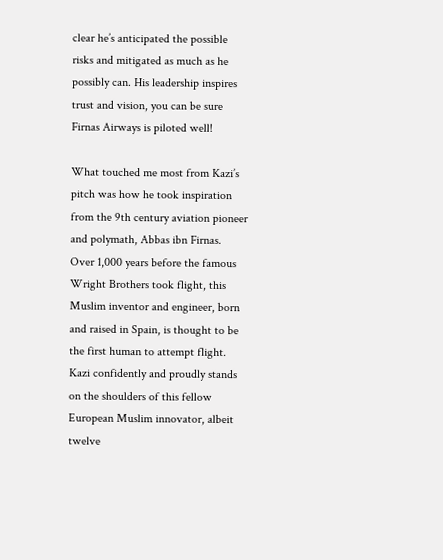clear he’s anticipated the possible risks and mitigated as much as he possibly can. His leadership inspires trust and vision, you can be sure Firnas Airways is piloted well!

What touched me most from Kazi’s pitch was how he took inspiration from the 9th century aviation pioneer and polymath, Abbas ibn Firnas. Over 1,000 years before the famous Wright Brothers took flight, this Muslim inventor and engineer, born and raised in Spain, is thought to be the first human to attempt flight. Kazi confidently and proudly stands on the shoulders of this fellow European Muslim innovator, albeit twelve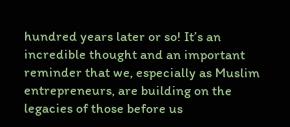hundred years later or so! It’s an incredible thought and an important reminder that we, especially as Muslim entrepreneurs, are building on the legacies of those before us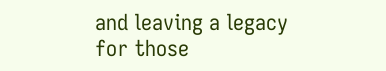and leaving a legacy for those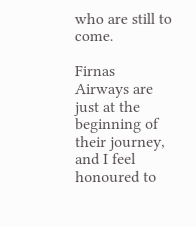who are still to come.

Firnas Airways are just at the beginning of their journey, and I feel honoured to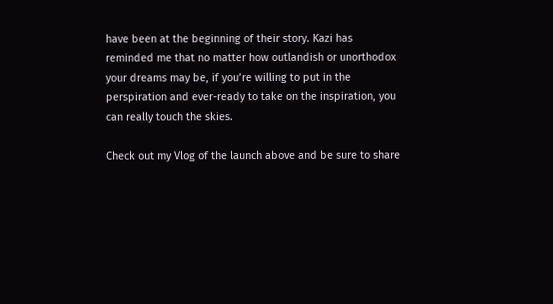have been at the beginning of their story. Kazi has reminded me that no matter how outlandish or unorthodox your dreams may be, if you’re willing to put in the perspiration and ever-ready to take on the inspiration, you can really touch the skies.

Check out my Vlog of the launch above and be sure to share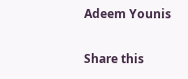Adeem Younis

Share this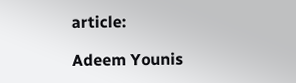article:

Adeem Younis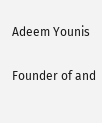Adeem Younis

Founder of and